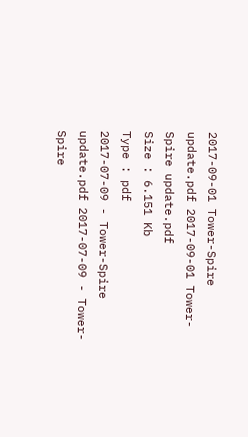2017-09-01 Tower-Spire update.pdf 2017-09-01 Tower-Spire update.pdf
Size : 6.151 Kb
Type : pdf
2017-07-09 - Tower-Spire update.pdf 2017-07-09 - Tower-Spire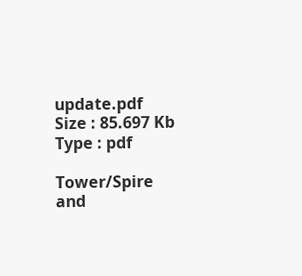update.pdf
Size : 85.697 Kb
Type : pdf

Tower/Spire and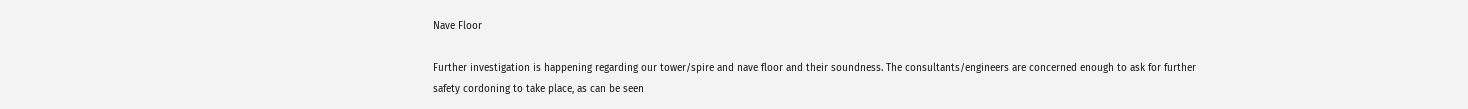Nave Floor

Further investigation is happening regarding our tower/spire and nave floor and their soundness. The consultants/engineers are concerned enough to ask for further safety cordoning to take place, as can be seen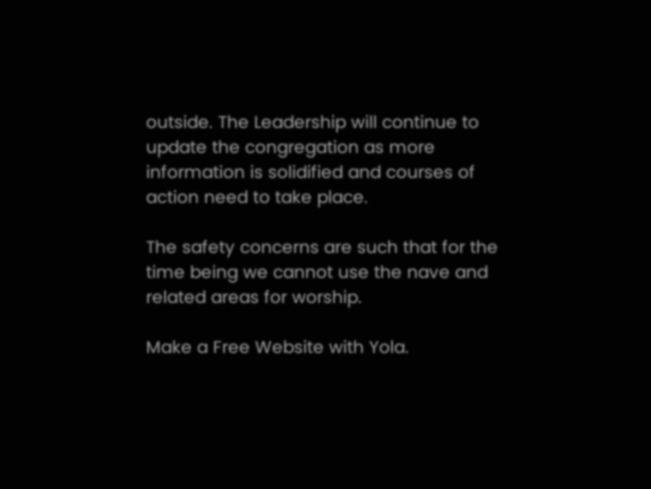outside. The Leadership will continue to update the congregation as more information is solidified and courses of action need to take place.

The safety concerns are such that for the time being we cannot use the nave and related areas for worship.

Make a Free Website with Yola.